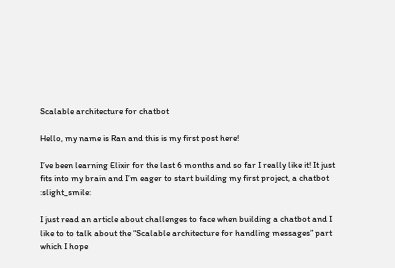Scalable architecture for chatbot

Hello, my name is Ran and this is my first post here!

I’ve been learning Elixir for the last 6 months and so far I really like it! It just fits into my brain and I’m eager to start building my first project, a chatbot :slight_smile:

I just read an article about challenges to face when building a chatbot and I like to to talk about the “Scalable architecture for handling messages” part which I hope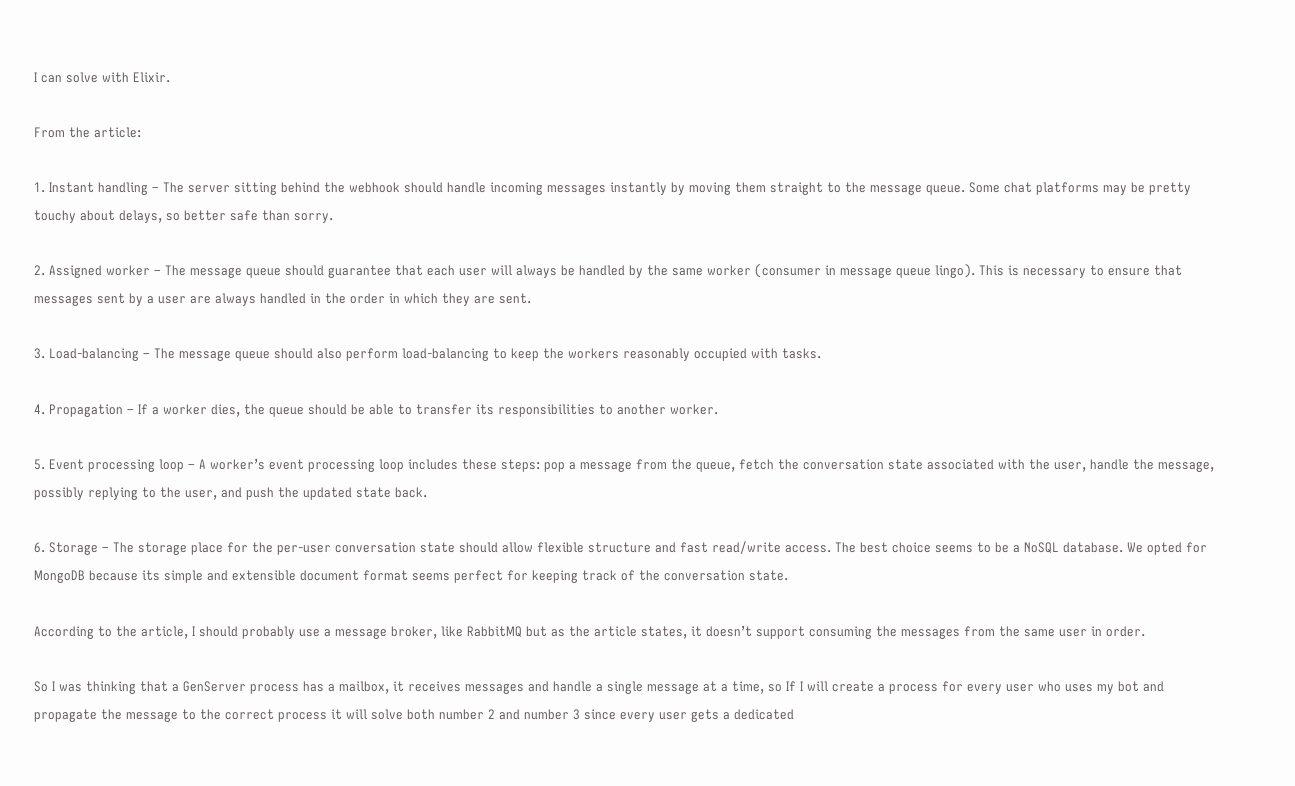I can solve with Elixir.

From the article:

1. Instant handling – The server sitting behind the webhook should handle incoming messages instantly by moving them straight to the message queue. Some chat platforms may be pretty touchy about delays, so better safe than sorry.

2. Assigned worker – The message queue should guarantee that each user will always be handled by the same worker (consumer in message queue lingo). This is necessary to ensure that messages sent by a user are always handled in the order in which they are sent.

3. Load-balancing – The message queue should also perform load-balancing to keep the workers reasonably occupied with tasks.

4. Propagation – If a worker dies, the queue should be able to transfer its responsibilities to another worker.

5. Event processing loop – A worker’s event processing loop includes these steps: pop a message from the queue, fetch the conversation state associated with the user, handle the message, possibly replying to the user, and push the updated state back.

6. Storage – The storage place for the per-user conversation state should allow flexible structure and fast read/write access. The best choice seems to be a NoSQL database. We opted for MongoDB because its simple and extensible document format seems perfect for keeping track of the conversation state.

According to the article, I should probably use a message broker, like RabbitMQ but as the article states, it doesn’t support consuming the messages from the same user in order.

So I was thinking that a GenServer process has a mailbox, it receives messages and handle a single message at a time, so If I will create a process for every user who uses my bot and propagate the message to the correct process it will solve both number 2 and number 3 since every user gets a dedicated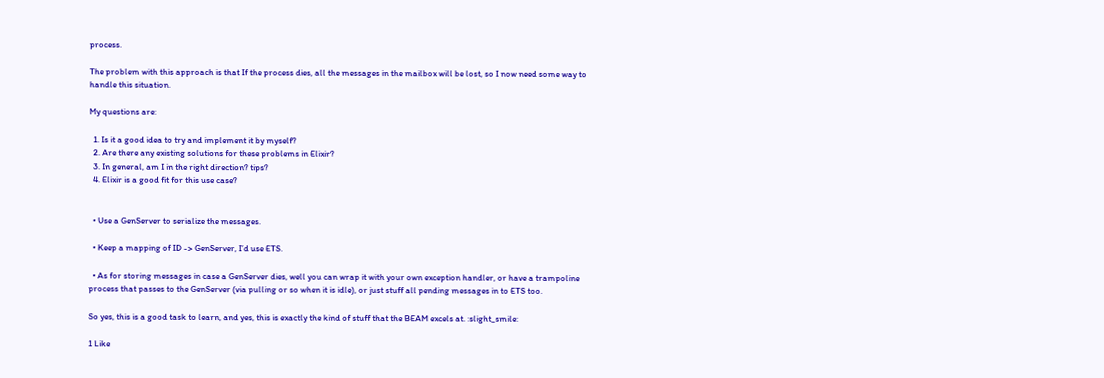process.

The problem with this approach is that If the process dies, all the messages in the mailbox will be lost, so I now need some way to handle this situation.

My questions are:

  1. Is it a good idea to try and implement it by myself?
  2. Are there any existing solutions for these problems in Elixir?
  3. In general, am I in the right direction? tips?
  4. Elixir is a good fit for this use case?


  • Use a GenServer to serialize the messages.

  • Keep a mapping of ID -> GenServer, I’d use ETS.

  • As for storing messages in case a GenServer dies, well you can wrap it with your own exception handler, or have a trampoline process that passes to the GenServer (via pulling or so when it is idle), or just stuff all pending messages in to ETS too.

So yes, this is a good task to learn, and yes, this is exactly the kind of stuff that the BEAM excels at. :slight_smile:

1 Like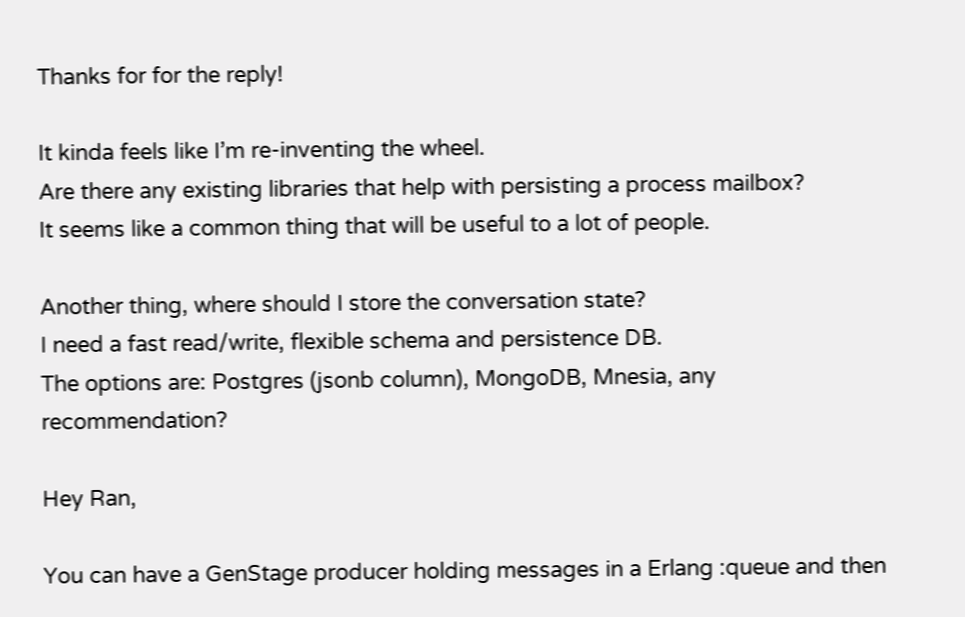Thanks for for the reply!

It kinda feels like I’m re-inventing the wheel.
Are there any existing libraries that help with persisting a process mailbox?
It seems like a common thing that will be useful to a lot of people.

Another thing, where should I store the conversation state?
I need a fast read/write, flexible schema and persistence DB.
The options are: Postgres (jsonb column), MongoDB, Mnesia, any recommendation?

Hey Ran,

You can have a GenStage producer holding messages in a Erlang :queue and then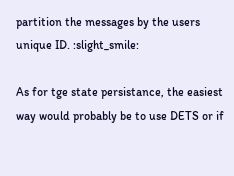partition the messages by the users unique ID. :slight_smile:

As for tge state persistance, the easiest way would probably be to use DETS or if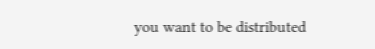you want to be distributed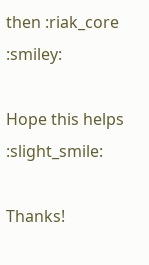then :riak_core :smiley:

Hope this helps :slight_smile:

Thanks!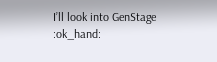I’ll look into GenStage :ok_hand: